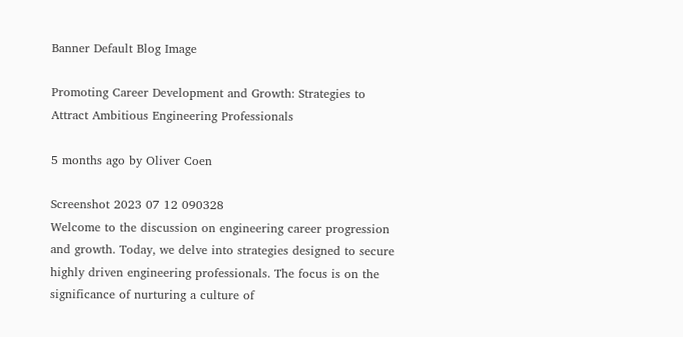Banner Default Blog Image

Promoting Career Development and Growth: Strategies to Attract Ambitious Engineering Professionals

5 months ago by Oliver Coen

Screenshot 2023 07 12 090328
Welcome to the discussion on engineering career progression and growth. Today, we delve into strategies designed to secure highly driven engineering professionals. The focus is on the significance of nurturing a culture of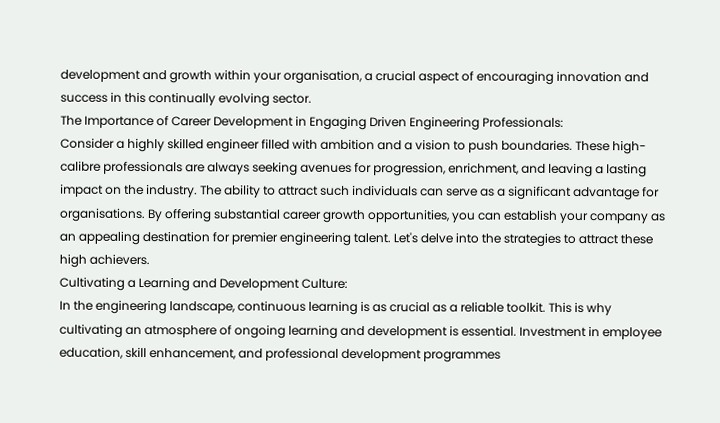development and growth within your organisation, a crucial aspect of encouraging innovation and success in this continually evolving sector.
The Importance of Career Development in Engaging Driven Engineering Professionals:
Consider a highly skilled engineer filled with ambition and a vision to push boundaries. These high-calibre professionals are always seeking avenues for progression, enrichment, and leaving a lasting impact on the industry. The ability to attract such individuals can serve as a significant advantage for organisations. By offering substantial career growth opportunities, you can establish your company as an appealing destination for premier engineering talent. Let's delve into the strategies to attract these high achievers.
Cultivating a Learning and Development Culture:
In the engineering landscape, continuous learning is as crucial as a reliable toolkit. This is why cultivating an atmosphere of ongoing learning and development is essential. Investment in employee education, skill enhancement, and professional development programmes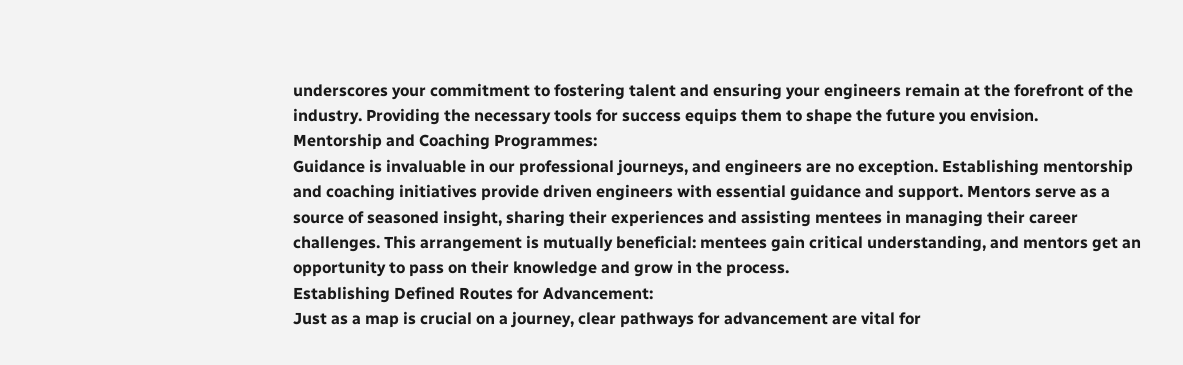underscores your commitment to fostering talent and ensuring your engineers remain at the forefront of the industry. Providing the necessary tools for success equips them to shape the future you envision.
Mentorship and Coaching Programmes:
Guidance is invaluable in our professional journeys, and engineers are no exception. Establishing mentorship and coaching initiatives provide driven engineers with essential guidance and support. Mentors serve as a source of seasoned insight, sharing their experiences and assisting mentees in managing their career challenges. This arrangement is mutually beneficial: mentees gain critical understanding, and mentors get an opportunity to pass on their knowledge and grow in the process.
Establishing Defined Routes for Advancement:
Just as a map is crucial on a journey, clear pathways for advancement are vital for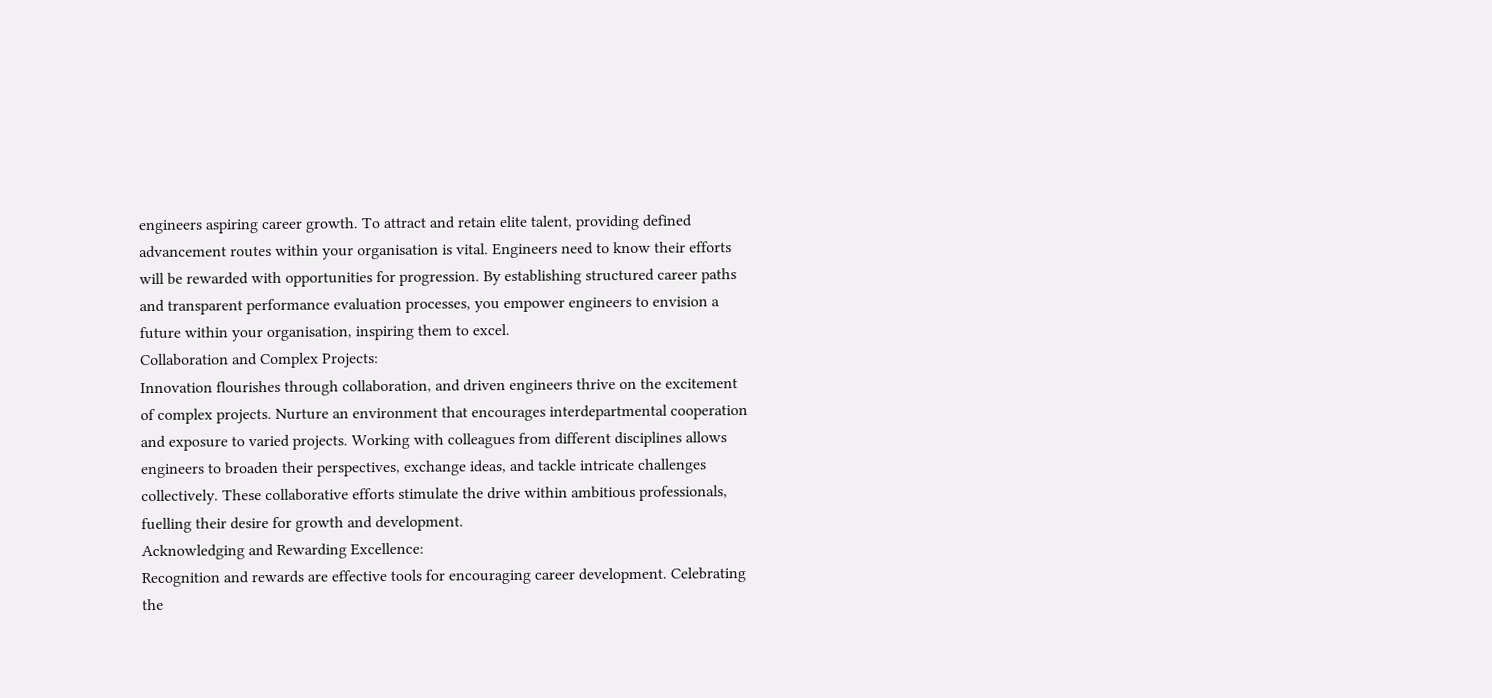engineers aspiring career growth. To attract and retain elite talent, providing defined advancement routes within your organisation is vital. Engineers need to know their efforts will be rewarded with opportunities for progression. By establishing structured career paths and transparent performance evaluation processes, you empower engineers to envision a future within your organisation, inspiring them to excel.
Collaboration and Complex Projects:
Innovation flourishes through collaboration, and driven engineers thrive on the excitement of complex projects. Nurture an environment that encourages interdepartmental cooperation and exposure to varied projects. Working with colleagues from different disciplines allows engineers to broaden their perspectives, exchange ideas, and tackle intricate challenges collectively. These collaborative efforts stimulate the drive within ambitious professionals, fuelling their desire for growth and development.
Acknowledging and Rewarding Excellence:
Recognition and rewards are effective tools for encouraging career development. Celebrating the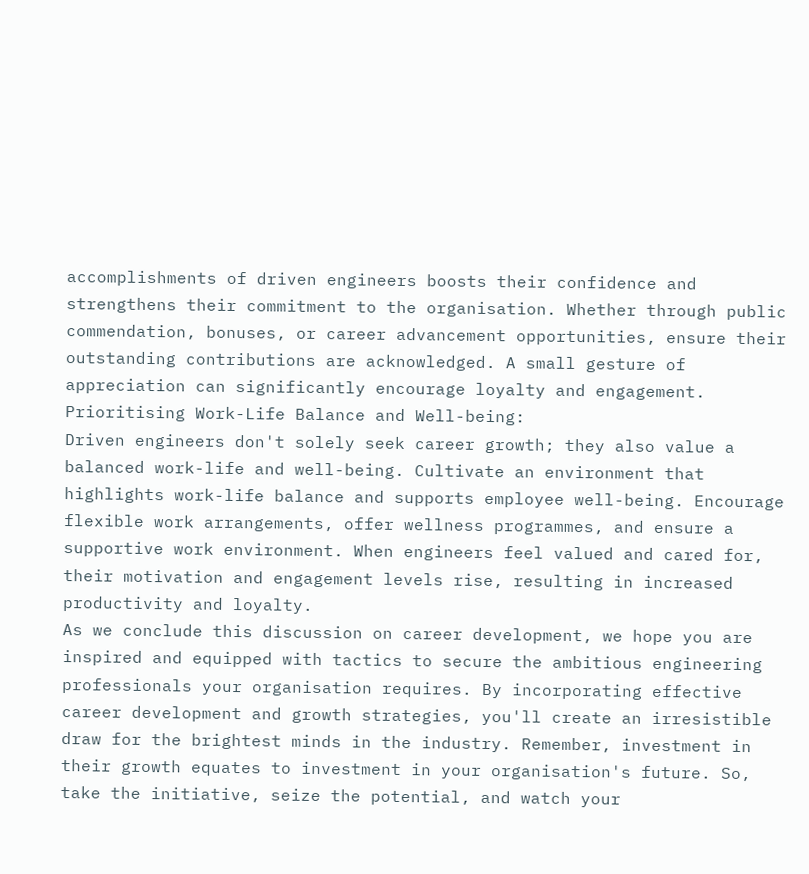accomplishments of driven engineers boosts their confidence and strengthens their commitment to the organisation. Whether through public commendation, bonuses, or career advancement opportunities, ensure their outstanding contributions are acknowledged. A small gesture of appreciation can significantly encourage loyalty and engagement.
Prioritising Work-Life Balance and Well-being:
Driven engineers don't solely seek career growth; they also value a balanced work-life and well-being. Cultivate an environment that highlights work-life balance and supports employee well-being. Encourage flexible work arrangements, offer wellness programmes, and ensure a supportive work environment. When engineers feel valued and cared for, their motivation and engagement levels rise, resulting in increased productivity and loyalty.
As we conclude this discussion on career development, we hope you are inspired and equipped with tactics to secure the ambitious engineering professionals your organisation requires. By incorporating effective career development and growth strategies, you'll create an irresistible draw for the brightest minds in the industry. Remember, investment in their growth equates to investment in your organisation's future. So, take the initiative, seize the potential, and watch your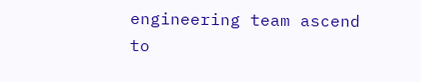engineering team ascend to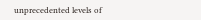unprecedented levels of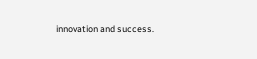innovation and success.